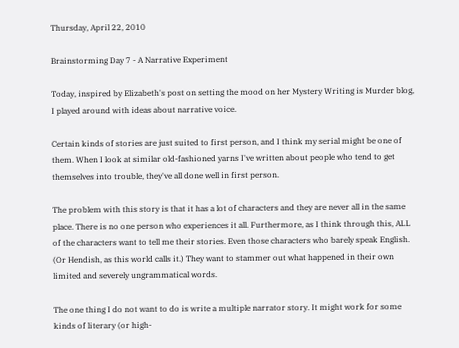Thursday, April 22, 2010

Brainstorming Day 7 - A Narrative Experiment

Today, inspired by Elizabeth's post on setting the mood on her Mystery Writing is Murder blog, I played around with ideas about narrative voice.

Certain kinds of stories are just suited to first person, and I think my serial might be one of them. When I look at similar old-fashioned yarns I've written about people who tend to get themselves into trouble, they've all done well in first person.

The problem with this story is that it has a lot of characters and they are never all in the same place. There is no one person who experiences it all. Furthermore, as I think through this, ALL of the characters want to tell me their stories. Even those characters who barely speak English. (Or Hendish, as this world calls it.) They want to stammer out what happened in their own limited and severely ungrammatical words.

The one thing I do not want to do is write a multiple narrator story. It might work for some kinds of literary (or high-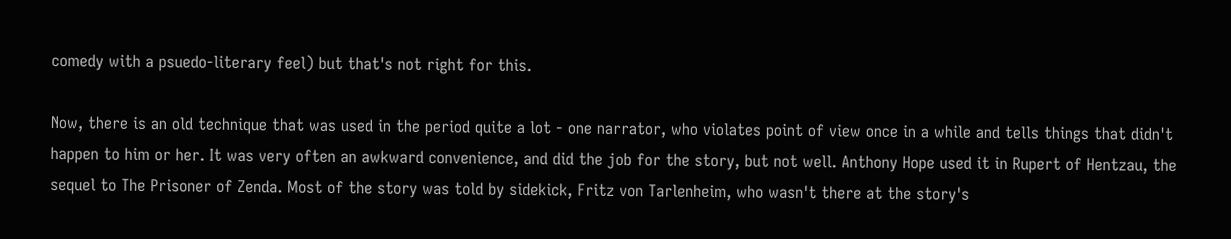comedy with a psuedo-literary feel) but that's not right for this.

Now, there is an old technique that was used in the period quite a lot - one narrator, who violates point of view once in a while and tells things that didn't happen to him or her. It was very often an awkward convenience, and did the job for the story, but not well. Anthony Hope used it in Rupert of Hentzau, the sequel to The Prisoner of Zenda. Most of the story was told by sidekick, Fritz von Tarlenheim, who wasn't there at the story's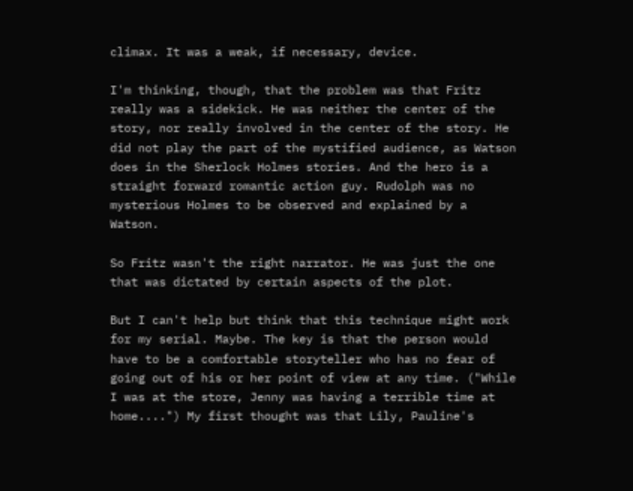climax. It was a weak, if necessary, device.

I'm thinking, though, that the problem was that Fritz really was a sidekick. He was neither the center of the story, nor really involved in the center of the story. He did not play the part of the mystified audience, as Watson does in the Sherlock Holmes stories. And the hero is a straight forward romantic action guy. Rudolph was no mysterious Holmes to be observed and explained by a Watson.

So Fritz wasn't the right narrator. He was just the one that was dictated by certain aspects of the plot.

But I can't help but think that this technique might work for my serial. Maybe. The key is that the person would have to be a comfortable storyteller who has no fear of going out of his or her point of view at any time. ("While I was at the store, Jenny was having a terrible time at home....") My first thought was that Lily, Pauline's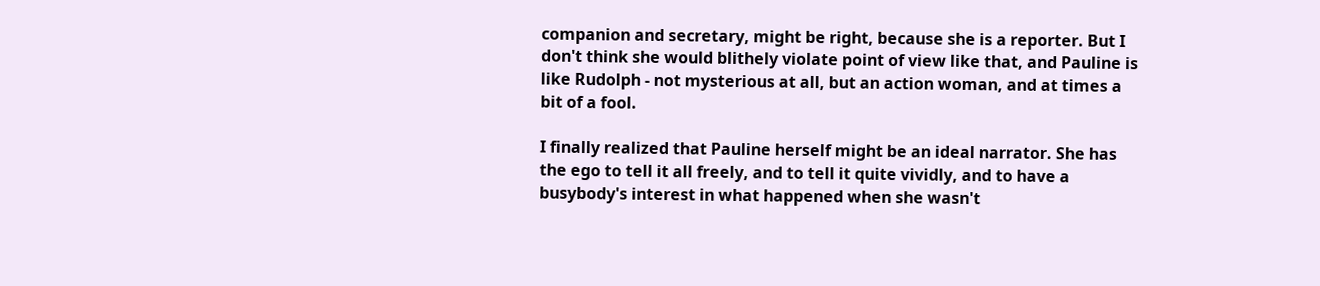companion and secretary, might be right, because she is a reporter. But I don't think she would blithely violate point of view like that, and Pauline is like Rudolph - not mysterious at all, but an action woman, and at times a bit of a fool.

I finally realized that Pauline herself might be an ideal narrator. She has the ego to tell it all freely, and to tell it quite vividly, and to have a busybody's interest in what happened when she wasn't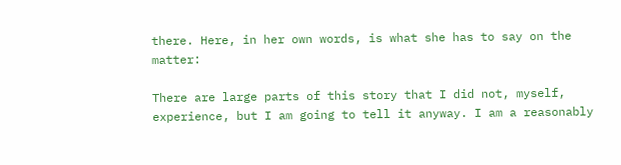there. Here, in her own words, is what she has to say on the matter:

There are large parts of this story that I did not, myself, experience, but I am going to tell it anyway. I am a reasonably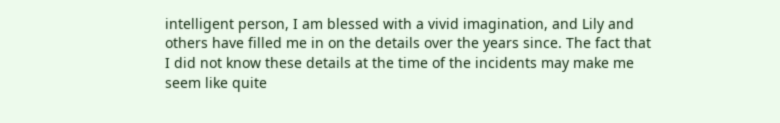intelligent person, I am blessed with a vivid imagination, and Lily and others have filled me in on the details over the years since. The fact that I did not know these details at the time of the incidents may make me seem like quite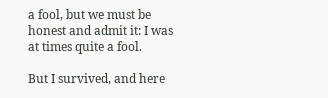a fool, but we must be honest and admit it: I was at times quite a fool.

But I survived, and here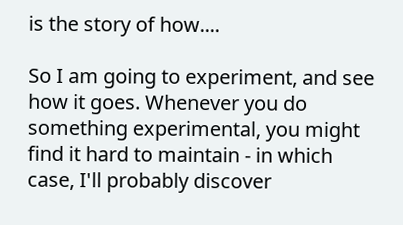is the story of how....

So I am going to experiment, and see how it goes. Whenever you do something experimental, you might find it hard to maintain - in which case, I'll probably discover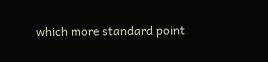which more standard point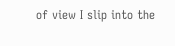of view I slip into the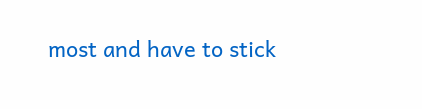most and have to stick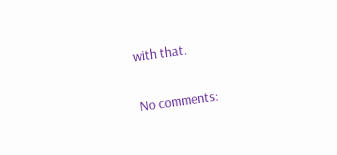with that.

No comments: